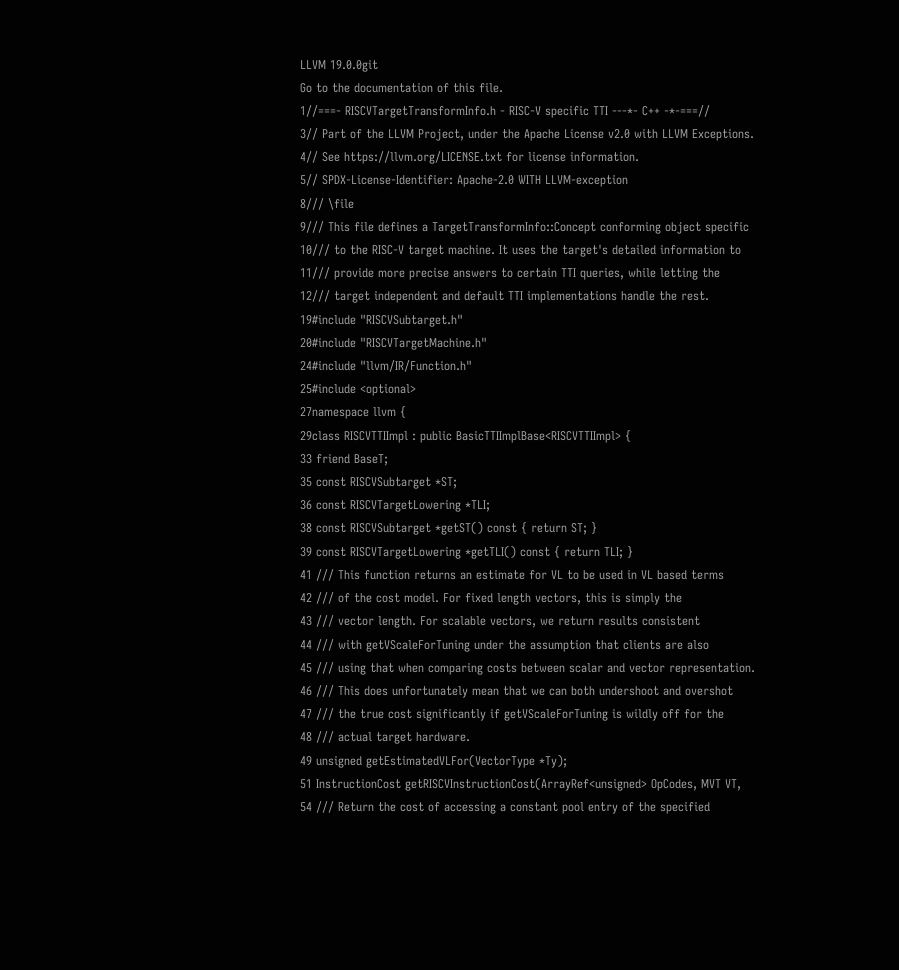LLVM 19.0.0git
Go to the documentation of this file.
1//===- RISCVTargetTransformInfo.h - RISC-V specific TTI ---*- C++ -*-===//
3// Part of the LLVM Project, under the Apache License v2.0 with LLVM Exceptions.
4// See https://llvm.org/LICENSE.txt for license information.
5// SPDX-License-Identifier: Apache-2.0 WITH LLVM-exception
8/// \file
9/// This file defines a TargetTransformInfo::Concept conforming object specific
10/// to the RISC-V target machine. It uses the target's detailed information to
11/// provide more precise answers to certain TTI queries, while letting the
12/// target independent and default TTI implementations handle the rest.
19#include "RISCVSubtarget.h"
20#include "RISCVTargetMachine.h"
24#include "llvm/IR/Function.h"
25#include <optional>
27namespace llvm {
29class RISCVTTIImpl : public BasicTTIImplBase<RISCVTTIImpl> {
33 friend BaseT;
35 const RISCVSubtarget *ST;
36 const RISCVTargetLowering *TLI;
38 const RISCVSubtarget *getST() const { return ST; }
39 const RISCVTargetLowering *getTLI() const { return TLI; }
41 /// This function returns an estimate for VL to be used in VL based terms
42 /// of the cost model. For fixed length vectors, this is simply the
43 /// vector length. For scalable vectors, we return results consistent
44 /// with getVScaleForTuning under the assumption that clients are also
45 /// using that when comparing costs between scalar and vector representation.
46 /// This does unfortunately mean that we can both undershoot and overshot
47 /// the true cost significantly if getVScaleForTuning is wildly off for the
48 /// actual target hardware.
49 unsigned getEstimatedVLFor(VectorType *Ty);
51 InstructionCost getRISCVInstructionCost(ArrayRef<unsigned> OpCodes, MVT VT,
54 /// Return the cost of accessing a constant pool entry of the specified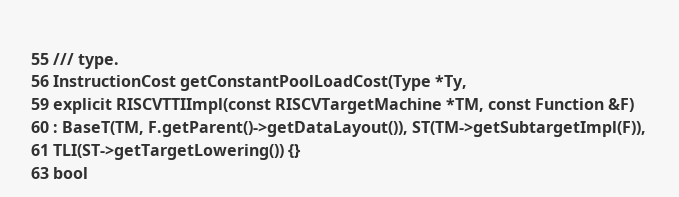55 /// type.
56 InstructionCost getConstantPoolLoadCost(Type *Ty,
59 explicit RISCVTTIImpl(const RISCVTargetMachine *TM, const Function &F)
60 : BaseT(TM, F.getParent()->getDataLayout()), ST(TM->getSubtargetImpl(F)),
61 TLI(ST->getTargetLowering()) {}
63 bool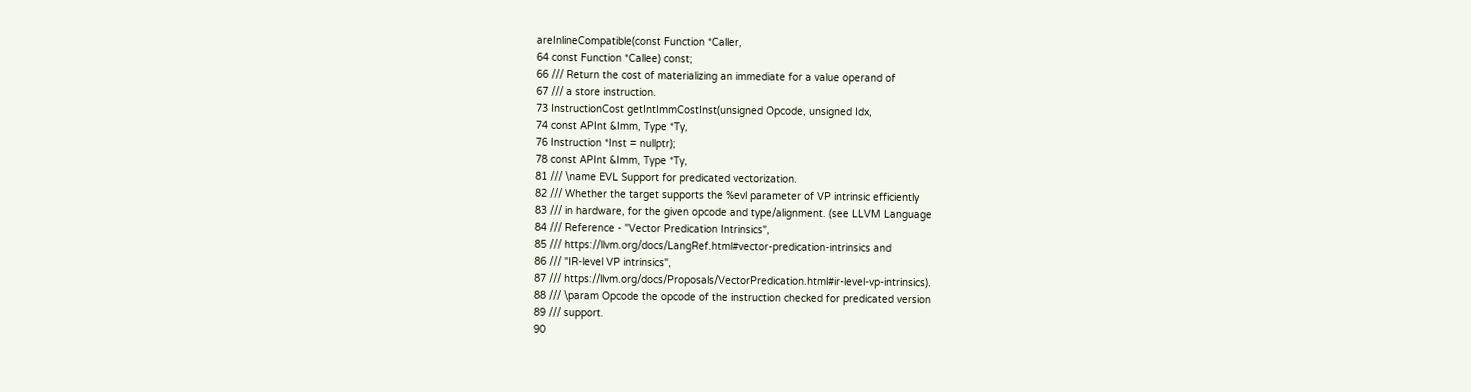areInlineCompatible(const Function *Caller,
64 const Function *Callee) const;
66 /// Return the cost of materializing an immediate for a value operand of
67 /// a store instruction.
73 InstructionCost getIntImmCostInst(unsigned Opcode, unsigned Idx,
74 const APInt &Imm, Type *Ty,
76 Instruction *Inst = nullptr);
78 const APInt &Imm, Type *Ty,
81 /// \name EVL Support for predicated vectorization.
82 /// Whether the target supports the %evl parameter of VP intrinsic efficiently
83 /// in hardware, for the given opcode and type/alignment. (see LLVM Language
84 /// Reference - "Vector Predication Intrinsics",
85 /// https://llvm.org/docs/LangRef.html#vector-predication-intrinsics and
86 /// "IR-level VP intrinsics",
87 /// https://llvm.org/docs/Proposals/VectorPredication.html#ir-level-vp-intrinsics).
88 /// \param Opcode the opcode of the instruction checked for predicated version
89 /// support.
90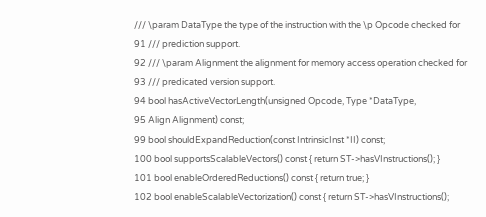/// \param DataType the type of the instruction with the \p Opcode checked for
91 /// prediction support.
92 /// \param Alignment the alignment for memory access operation checked for
93 /// predicated version support.
94 bool hasActiveVectorLength(unsigned Opcode, Type *DataType,
95 Align Alignment) const;
99 bool shouldExpandReduction(const IntrinsicInst *II) const;
100 bool supportsScalableVectors() const { return ST->hasVInstructions(); }
101 bool enableOrderedReductions() const { return true; }
102 bool enableScalableVectorization() const { return ST->hasVInstructions();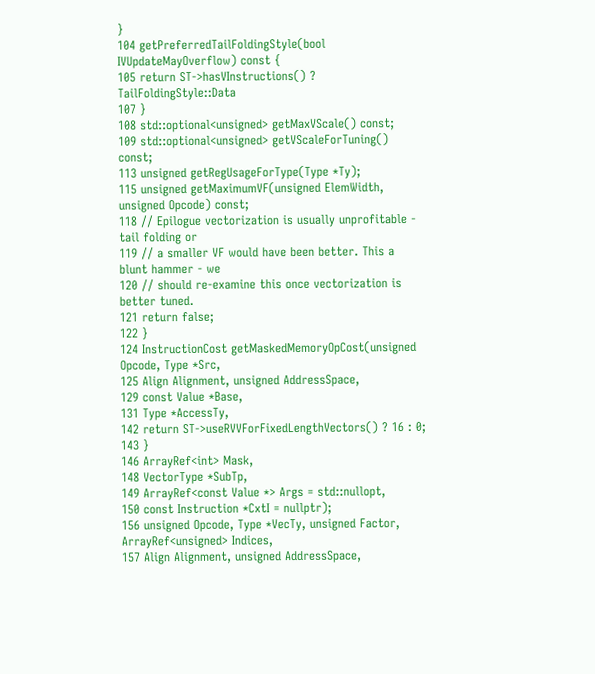}
104 getPreferredTailFoldingStyle(bool IVUpdateMayOverflow) const {
105 return ST->hasVInstructions() ? TailFoldingStyle::Data
107 }
108 std::optional<unsigned> getMaxVScale() const;
109 std::optional<unsigned> getVScaleForTuning() const;
113 unsigned getRegUsageForType(Type *Ty);
115 unsigned getMaximumVF(unsigned ElemWidth, unsigned Opcode) const;
118 // Epilogue vectorization is usually unprofitable - tail folding or
119 // a smaller VF would have been better. This a blunt hammer - we
120 // should re-examine this once vectorization is better tuned.
121 return false;
122 }
124 InstructionCost getMaskedMemoryOpCost(unsigned Opcode, Type *Src,
125 Align Alignment, unsigned AddressSpace,
129 const Value *Base,
131 Type *AccessTy,
142 return ST->useRVVForFixedLengthVectors() ? 16 : 0;
143 }
146 ArrayRef<int> Mask,
148 VectorType *SubTp,
149 ArrayRef<const Value *> Args = std::nullopt,
150 const Instruction *CxtI = nullptr);
156 unsigned Opcode, Type *VecTy, unsigned Factor, ArrayRef<unsigned> Indices,
157 Align Alignment, unsigned AddressSpace,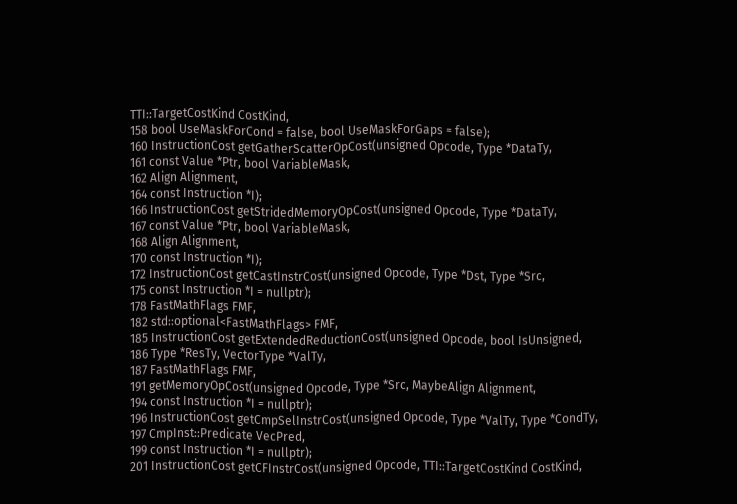TTI::TargetCostKind CostKind,
158 bool UseMaskForCond = false, bool UseMaskForGaps = false);
160 InstructionCost getGatherScatterOpCost(unsigned Opcode, Type *DataTy,
161 const Value *Ptr, bool VariableMask,
162 Align Alignment,
164 const Instruction *I);
166 InstructionCost getStridedMemoryOpCost(unsigned Opcode, Type *DataTy,
167 const Value *Ptr, bool VariableMask,
168 Align Alignment,
170 const Instruction *I);
172 InstructionCost getCastInstrCost(unsigned Opcode, Type *Dst, Type *Src,
175 const Instruction *I = nullptr);
178 FastMathFlags FMF,
182 std::optional<FastMathFlags> FMF,
185 InstructionCost getExtendedReductionCost(unsigned Opcode, bool IsUnsigned,
186 Type *ResTy, VectorType *ValTy,
187 FastMathFlags FMF,
191 getMemoryOpCost(unsigned Opcode, Type *Src, MaybeAlign Alignment,
194 const Instruction *I = nullptr);
196 InstructionCost getCmpSelInstrCost(unsigned Opcode, Type *ValTy, Type *CondTy,
197 CmpInst::Predicate VecPred,
199 const Instruction *I = nullptr);
201 InstructionCost getCFInstrCost(unsigned Opcode, TTI::TargetCostKind CostKind,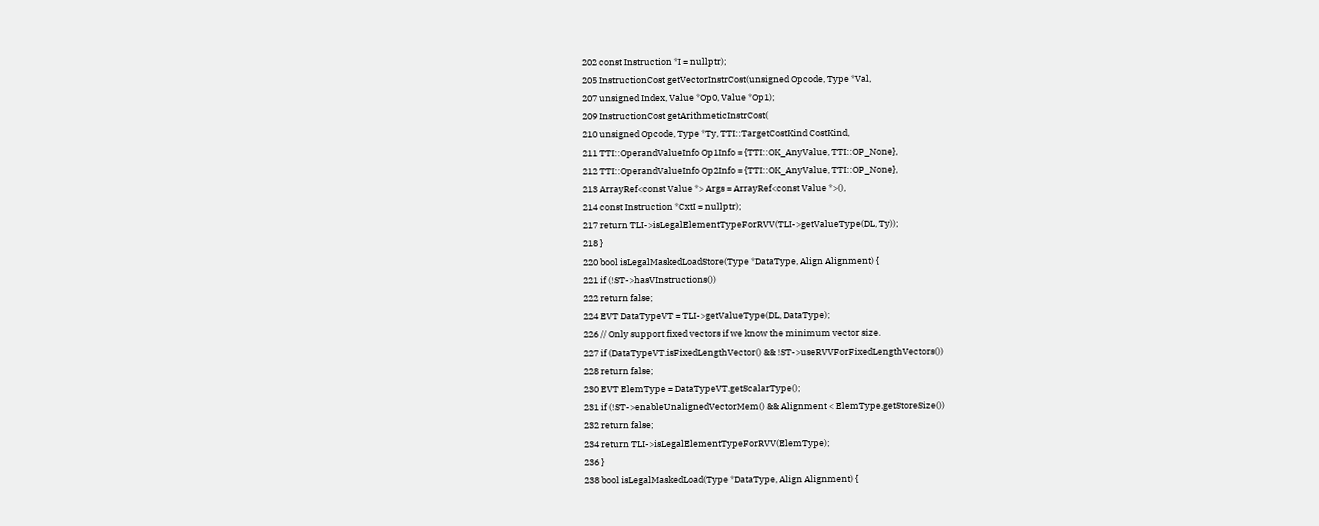202 const Instruction *I = nullptr);
205 InstructionCost getVectorInstrCost(unsigned Opcode, Type *Val,
207 unsigned Index, Value *Op0, Value *Op1);
209 InstructionCost getArithmeticInstrCost(
210 unsigned Opcode, Type *Ty, TTI::TargetCostKind CostKind,
211 TTI::OperandValueInfo Op1Info = {TTI::OK_AnyValue, TTI::OP_None},
212 TTI::OperandValueInfo Op2Info = {TTI::OK_AnyValue, TTI::OP_None},
213 ArrayRef<const Value *> Args = ArrayRef<const Value *>(),
214 const Instruction *CxtI = nullptr);
217 return TLI->isLegalElementTypeForRVV(TLI->getValueType(DL, Ty));
218 }
220 bool isLegalMaskedLoadStore(Type *DataType, Align Alignment) {
221 if (!ST->hasVInstructions())
222 return false;
224 EVT DataTypeVT = TLI->getValueType(DL, DataType);
226 // Only support fixed vectors if we know the minimum vector size.
227 if (DataTypeVT.isFixedLengthVector() && !ST->useRVVForFixedLengthVectors())
228 return false;
230 EVT ElemType = DataTypeVT.getScalarType();
231 if (!ST->enableUnalignedVectorMem() && Alignment < ElemType.getStoreSize())
232 return false;
234 return TLI->isLegalElementTypeForRVV(ElemType);
236 }
238 bool isLegalMaskedLoad(Type *DataType, Align Alignment) {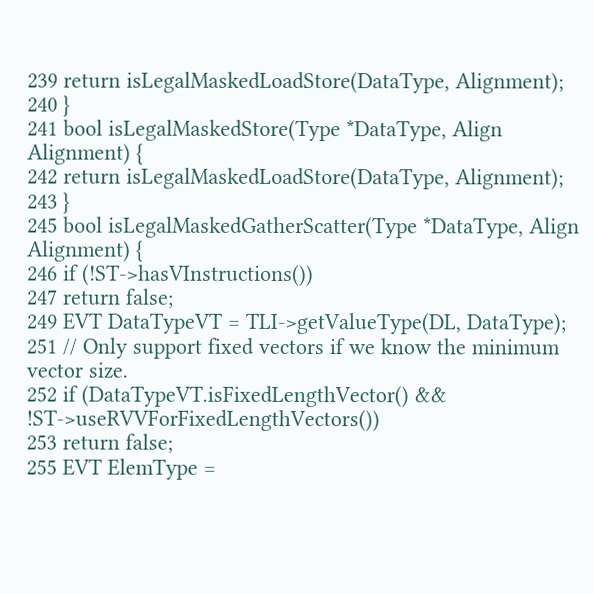239 return isLegalMaskedLoadStore(DataType, Alignment);
240 }
241 bool isLegalMaskedStore(Type *DataType, Align Alignment) {
242 return isLegalMaskedLoadStore(DataType, Alignment);
243 }
245 bool isLegalMaskedGatherScatter(Type *DataType, Align Alignment) {
246 if (!ST->hasVInstructions())
247 return false;
249 EVT DataTypeVT = TLI->getValueType(DL, DataType);
251 // Only support fixed vectors if we know the minimum vector size.
252 if (DataTypeVT.isFixedLengthVector() && !ST->useRVVForFixedLengthVectors())
253 return false;
255 EVT ElemType =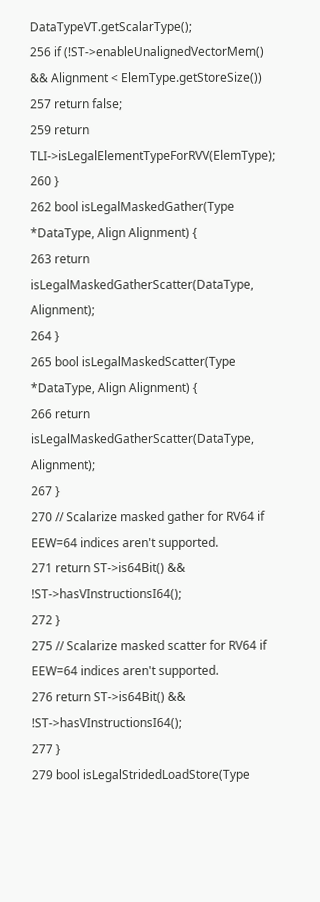DataTypeVT.getScalarType();
256 if (!ST->enableUnalignedVectorMem() && Alignment < ElemType.getStoreSize())
257 return false;
259 return TLI->isLegalElementTypeForRVV(ElemType);
260 }
262 bool isLegalMaskedGather(Type *DataType, Align Alignment) {
263 return isLegalMaskedGatherScatter(DataType, Alignment);
264 }
265 bool isLegalMaskedScatter(Type *DataType, Align Alignment) {
266 return isLegalMaskedGatherScatter(DataType, Alignment);
267 }
270 // Scalarize masked gather for RV64 if EEW=64 indices aren't supported.
271 return ST->is64Bit() && !ST->hasVInstructionsI64();
272 }
275 // Scalarize masked scatter for RV64 if EEW=64 indices aren't supported.
276 return ST->is64Bit() && !ST->hasVInstructionsI64();
277 }
279 bool isLegalStridedLoadStore(Type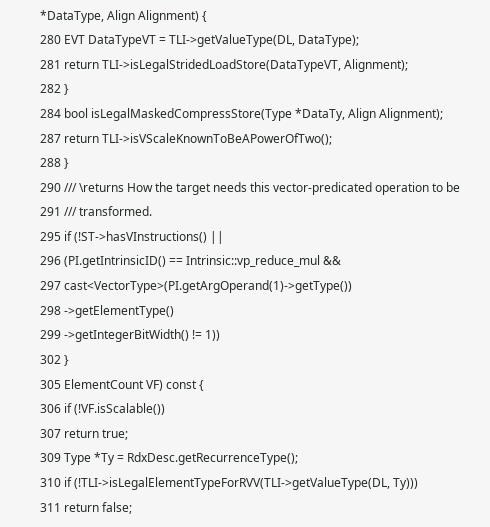*DataType, Align Alignment) {
280 EVT DataTypeVT = TLI->getValueType(DL, DataType);
281 return TLI->isLegalStridedLoadStore(DataTypeVT, Alignment);
282 }
284 bool isLegalMaskedCompressStore(Type *DataTy, Align Alignment);
287 return TLI->isVScaleKnownToBeAPowerOfTwo();
288 }
290 /// \returns How the target needs this vector-predicated operation to be
291 /// transformed.
295 if (!ST->hasVInstructions() ||
296 (PI.getIntrinsicID() == Intrinsic::vp_reduce_mul &&
297 cast<VectorType>(PI.getArgOperand(1)->getType())
298 ->getElementType()
299 ->getIntegerBitWidth() != 1))
302 }
305 ElementCount VF) const {
306 if (!VF.isScalable())
307 return true;
309 Type *Ty = RdxDesc.getRecurrenceType();
310 if (!TLI->isLegalElementTypeForRVV(TLI->getValueType(DL, Ty)))
311 return false;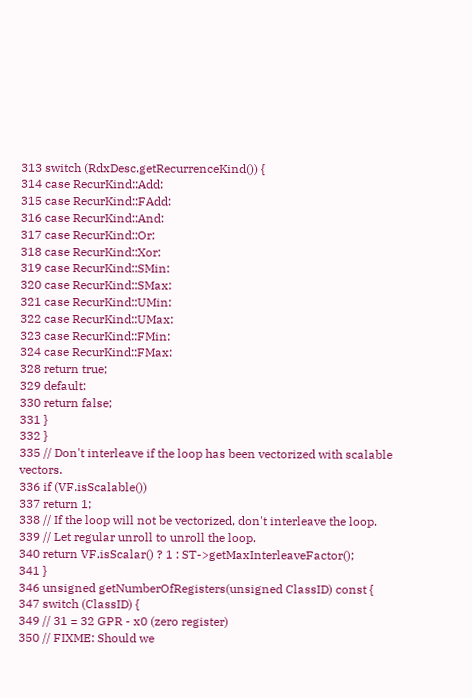313 switch (RdxDesc.getRecurrenceKind()) {
314 case RecurKind::Add:
315 case RecurKind::FAdd:
316 case RecurKind::And:
317 case RecurKind::Or:
318 case RecurKind::Xor:
319 case RecurKind::SMin:
320 case RecurKind::SMax:
321 case RecurKind::UMin:
322 case RecurKind::UMax:
323 case RecurKind::FMin:
324 case RecurKind::FMax:
328 return true;
329 default:
330 return false;
331 }
332 }
335 // Don't interleave if the loop has been vectorized with scalable vectors.
336 if (VF.isScalable())
337 return 1;
338 // If the loop will not be vectorized, don't interleave the loop.
339 // Let regular unroll to unroll the loop.
340 return VF.isScalar() ? 1 : ST->getMaxInterleaveFactor();
341 }
346 unsigned getNumberOfRegisters(unsigned ClassID) const {
347 switch (ClassID) {
349 // 31 = 32 GPR - x0 (zero register)
350 // FIXME: Should we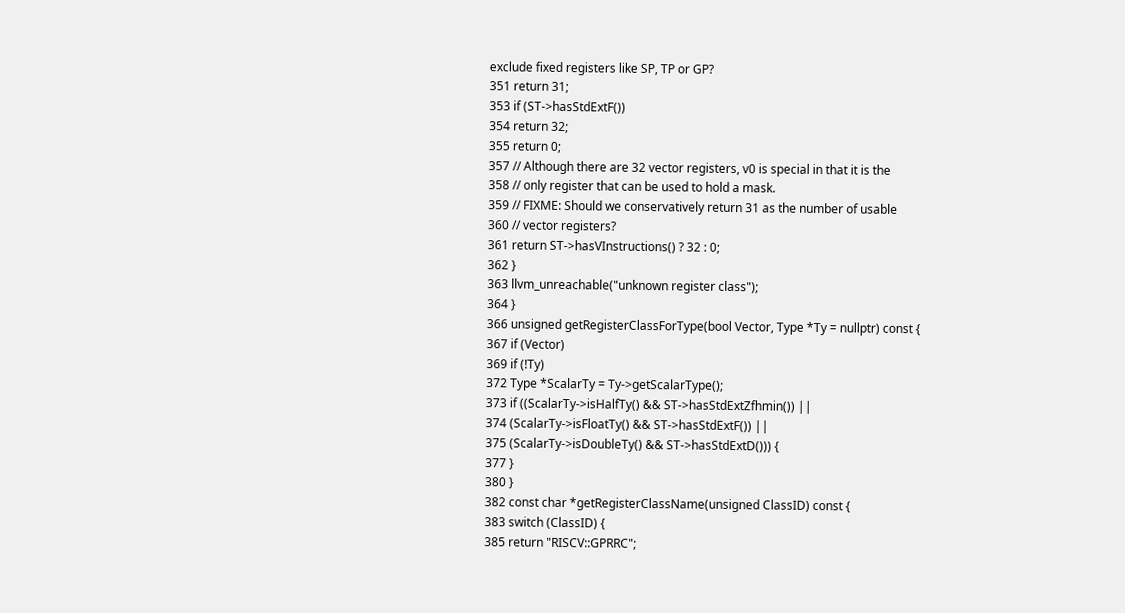exclude fixed registers like SP, TP or GP?
351 return 31;
353 if (ST->hasStdExtF())
354 return 32;
355 return 0;
357 // Although there are 32 vector registers, v0 is special in that it is the
358 // only register that can be used to hold a mask.
359 // FIXME: Should we conservatively return 31 as the number of usable
360 // vector registers?
361 return ST->hasVInstructions() ? 32 : 0;
362 }
363 llvm_unreachable("unknown register class");
364 }
366 unsigned getRegisterClassForType(bool Vector, Type *Ty = nullptr) const {
367 if (Vector)
369 if (!Ty)
372 Type *ScalarTy = Ty->getScalarType();
373 if ((ScalarTy->isHalfTy() && ST->hasStdExtZfhmin()) ||
374 (ScalarTy->isFloatTy() && ST->hasStdExtF()) ||
375 (ScalarTy->isDoubleTy() && ST->hasStdExtD())) {
377 }
380 }
382 const char *getRegisterClassName(unsigned ClassID) const {
383 switch (ClassID) {
385 return "RISCV::GPRRC";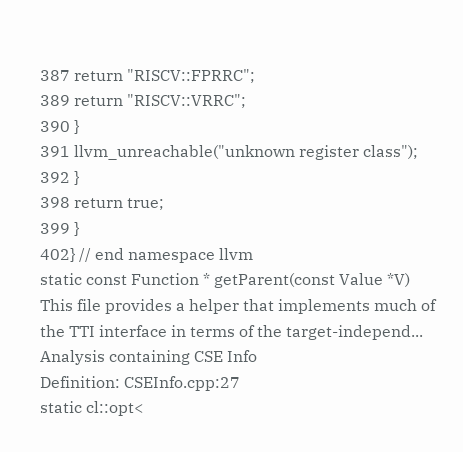387 return "RISCV::FPRRC";
389 return "RISCV::VRRC";
390 }
391 llvm_unreachable("unknown register class");
392 }
398 return true;
399 }
402} // end namespace llvm
static const Function * getParent(const Value *V)
This file provides a helper that implements much of the TTI interface in terms of the target-independ...
Analysis containing CSE Info
Definition: CSEInfo.cpp:27
static cl::opt<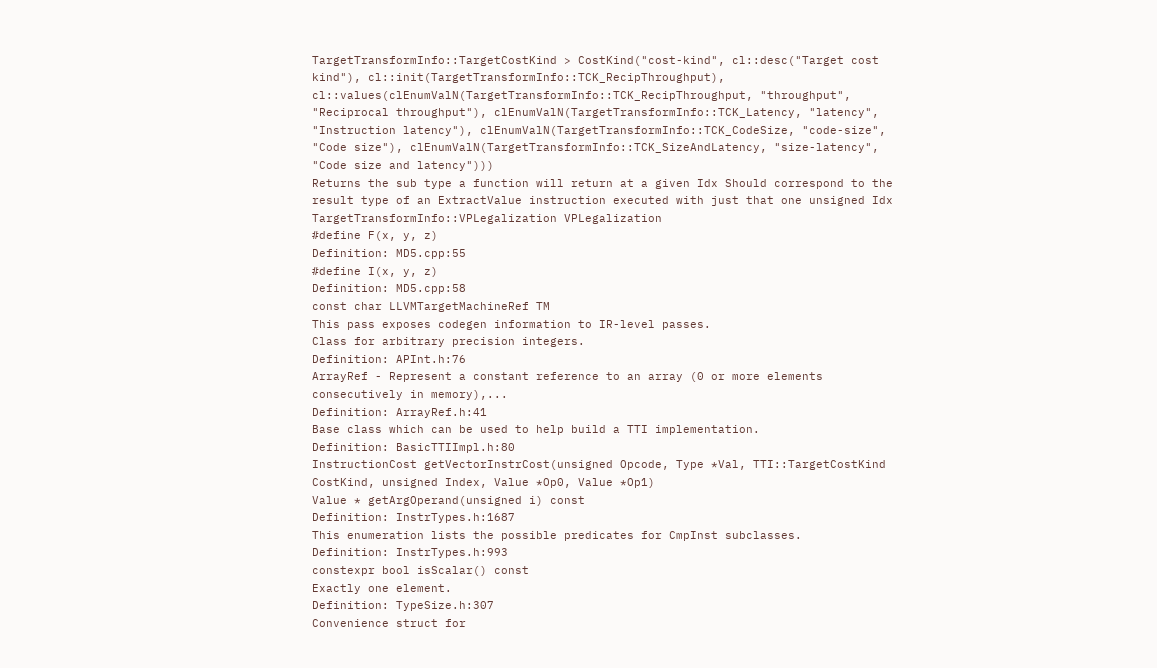TargetTransformInfo::TargetCostKind > CostKind("cost-kind", cl::desc("Target cost kind"), cl::init(TargetTransformInfo::TCK_RecipThroughput), cl::values(clEnumValN(TargetTransformInfo::TCK_RecipThroughput, "throughput", "Reciprocal throughput"), clEnumValN(TargetTransformInfo::TCK_Latency, "latency", "Instruction latency"), clEnumValN(TargetTransformInfo::TCK_CodeSize, "code-size", "Code size"), clEnumValN(TargetTransformInfo::TCK_SizeAndLatency, "size-latency", "Code size and latency")))
Returns the sub type a function will return at a given Idx Should correspond to the result type of an ExtractValue instruction executed with just that one unsigned Idx
TargetTransformInfo::VPLegalization VPLegalization
#define F(x, y, z)
Definition: MD5.cpp:55
#define I(x, y, z)
Definition: MD5.cpp:58
const char LLVMTargetMachineRef TM
This pass exposes codegen information to IR-level passes.
Class for arbitrary precision integers.
Definition: APInt.h:76
ArrayRef - Represent a constant reference to an array (0 or more elements consecutively in memory),...
Definition: ArrayRef.h:41
Base class which can be used to help build a TTI implementation.
Definition: BasicTTIImpl.h:80
InstructionCost getVectorInstrCost(unsigned Opcode, Type *Val, TTI::TargetCostKind CostKind, unsigned Index, Value *Op0, Value *Op1)
Value * getArgOperand(unsigned i) const
Definition: InstrTypes.h:1687
This enumeration lists the possible predicates for CmpInst subclasses.
Definition: InstrTypes.h:993
constexpr bool isScalar() const
Exactly one element.
Definition: TypeSize.h:307
Convenience struct for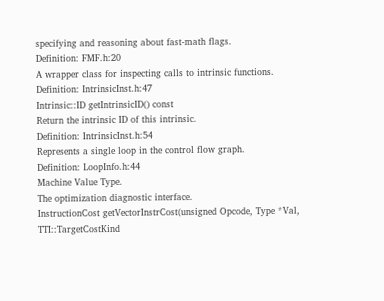specifying and reasoning about fast-math flags.
Definition: FMF.h:20
A wrapper class for inspecting calls to intrinsic functions.
Definition: IntrinsicInst.h:47
Intrinsic::ID getIntrinsicID() const
Return the intrinsic ID of this intrinsic.
Definition: IntrinsicInst.h:54
Represents a single loop in the control flow graph.
Definition: LoopInfo.h:44
Machine Value Type.
The optimization diagnostic interface.
InstructionCost getVectorInstrCost(unsigned Opcode, Type *Val, TTI::TargetCostKind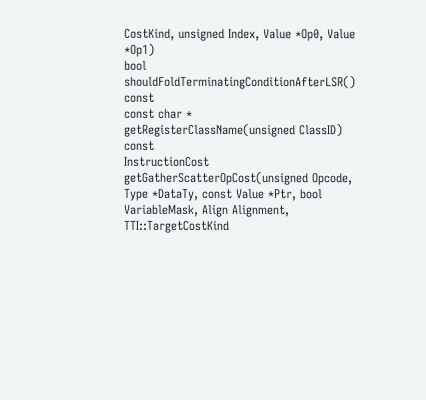CostKind, unsigned Index, Value *Op0, Value *Op1)
bool shouldFoldTerminatingConditionAfterLSR() const
const char * getRegisterClassName(unsigned ClassID) const
InstructionCost getGatherScatterOpCost(unsigned Opcode, Type *DataTy, const Value *Ptr, bool VariableMask, Align Alignment, TTI::TargetCostKind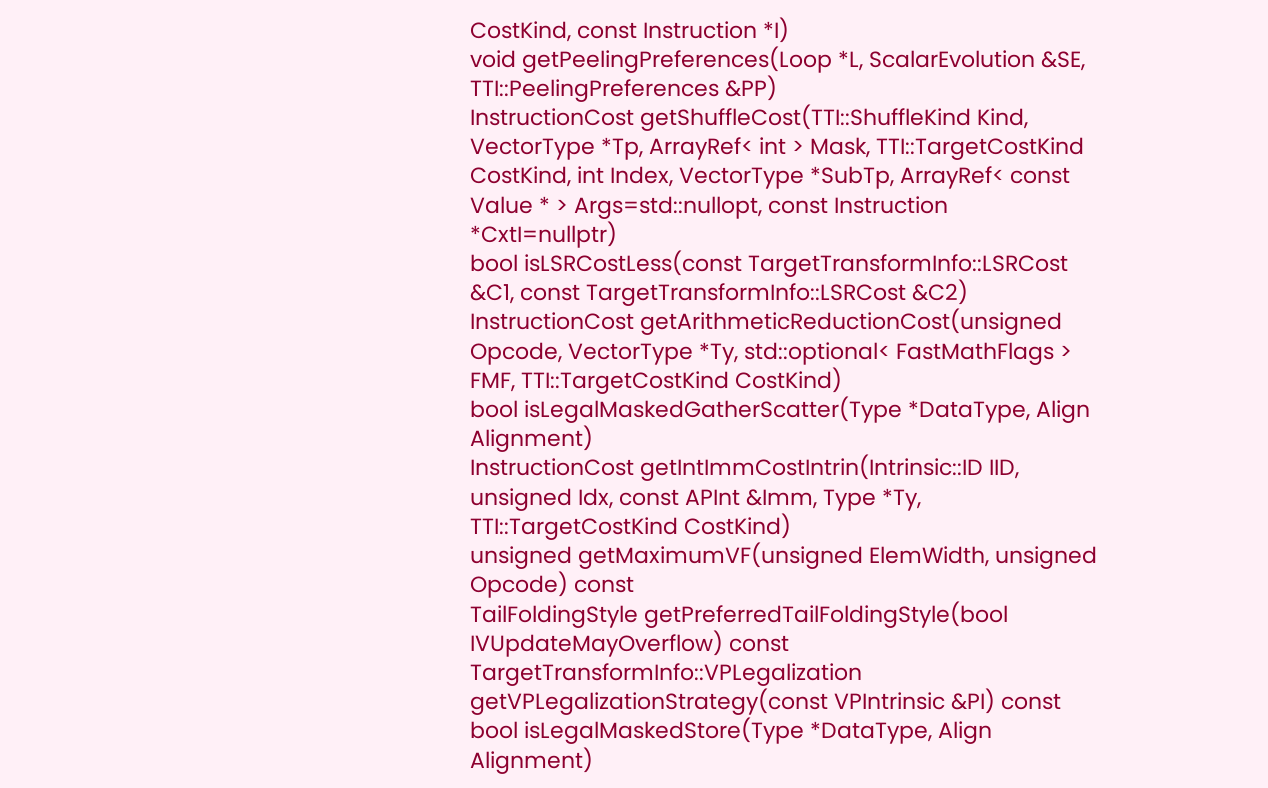CostKind, const Instruction *I)
void getPeelingPreferences(Loop *L, ScalarEvolution &SE, TTI::PeelingPreferences &PP)
InstructionCost getShuffleCost(TTI::ShuffleKind Kind, VectorType *Tp, ArrayRef< int > Mask, TTI::TargetCostKind CostKind, int Index, VectorType *SubTp, ArrayRef< const Value * > Args=std::nullopt, const Instruction *CxtI=nullptr)
bool isLSRCostLess(const TargetTransformInfo::LSRCost &C1, const TargetTransformInfo::LSRCost &C2)
InstructionCost getArithmeticReductionCost(unsigned Opcode, VectorType *Ty, std::optional< FastMathFlags > FMF, TTI::TargetCostKind CostKind)
bool isLegalMaskedGatherScatter(Type *DataType, Align Alignment)
InstructionCost getIntImmCostIntrin(Intrinsic::ID IID, unsigned Idx, const APInt &Imm, Type *Ty, TTI::TargetCostKind CostKind)
unsigned getMaximumVF(unsigned ElemWidth, unsigned Opcode) const
TailFoldingStyle getPreferredTailFoldingStyle(bool IVUpdateMayOverflow) const
TargetTransformInfo::VPLegalization getVPLegalizationStrategy(const VPIntrinsic &PI) const
bool isLegalMaskedStore(Type *DataType, Align Alignment)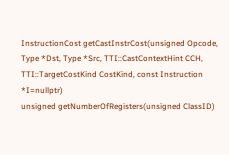InstructionCost getCastInstrCost(unsigned Opcode, Type *Dst, Type *Src, TTI::CastContextHint CCH, TTI::TargetCostKind CostKind, const Instruction *I=nullptr)
unsigned getNumberOfRegisters(unsigned ClassID)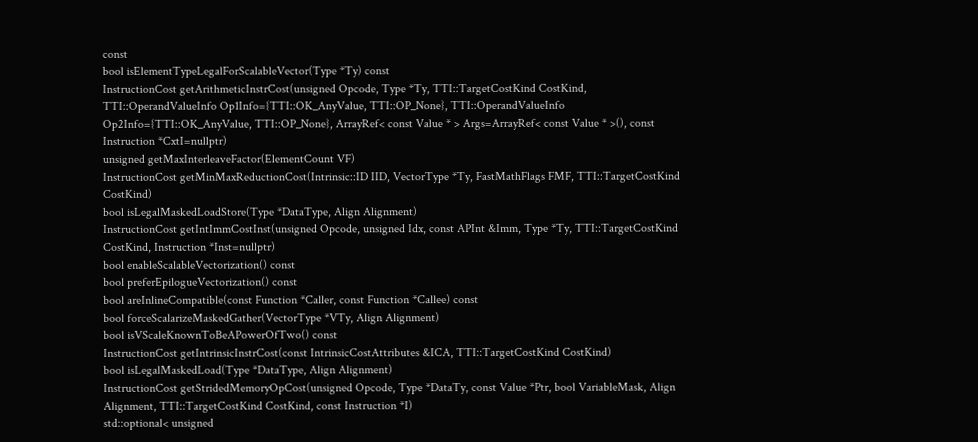const
bool isElementTypeLegalForScalableVector(Type *Ty) const
InstructionCost getArithmeticInstrCost(unsigned Opcode, Type *Ty, TTI::TargetCostKind CostKind, TTI::OperandValueInfo Op1Info={TTI::OK_AnyValue, TTI::OP_None}, TTI::OperandValueInfo Op2Info={TTI::OK_AnyValue, TTI::OP_None}, ArrayRef< const Value * > Args=ArrayRef< const Value * >(), const Instruction *CxtI=nullptr)
unsigned getMaxInterleaveFactor(ElementCount VF)
InstructionCost getMinMaxReductionCost(Intrinsic::ID IID, VectorType *Ty, FastMathFlags FMF, TTI::TargetCostKind CostKind)
bool isLegalMaskedLoadStore(Type *DataType, Align Alignment)
InstructionCost getIntImmCostInst(unsigned Opcode, unsigned Idx, const APInt &Imm, Type *Ty, TTI::TargetCostKind CostKind, Instruction *Inst=nullptr)
bool enableScalableVectorization() const
bool preferEpilogueVectorization() const
bool areInlineCompatible(const Function *Caller, const Function *Callee) const
bool forceScalarizeMaskedGather(VectorType *VTy, Align Alignment)
bool isVScaleKnownToBeAPowerOfTwo() const
InstructionCost getIntrinsicInstrCost(const IntrinsicCostAttributes &ICA, TTI::TargetCostKind CostKind)
bool isLegalMaskedLoad(Type *DataType, Align Alignment)
InstructionCost getStridedMemoryOpCost(unsigned Opcode, Type *DataTy, const Value *Ptr, bool VariableMask, Align Alignment, TTI::TargetCostKind CostKind, const Instruction *I)
std::optional< unsigned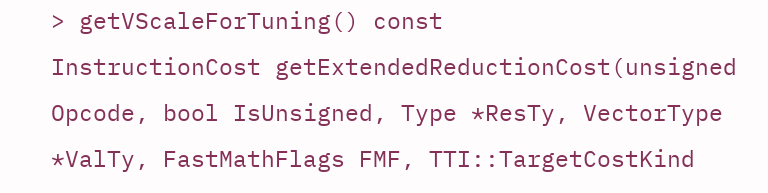> getVScaleForTuning() const
InstructionCost getExtendedReductionCost(unsigned Opcode, bool IsUnsigned, Type *ResTy, VectorType *ValTy, FastMathFlags FMF, TTI::TargetCostKind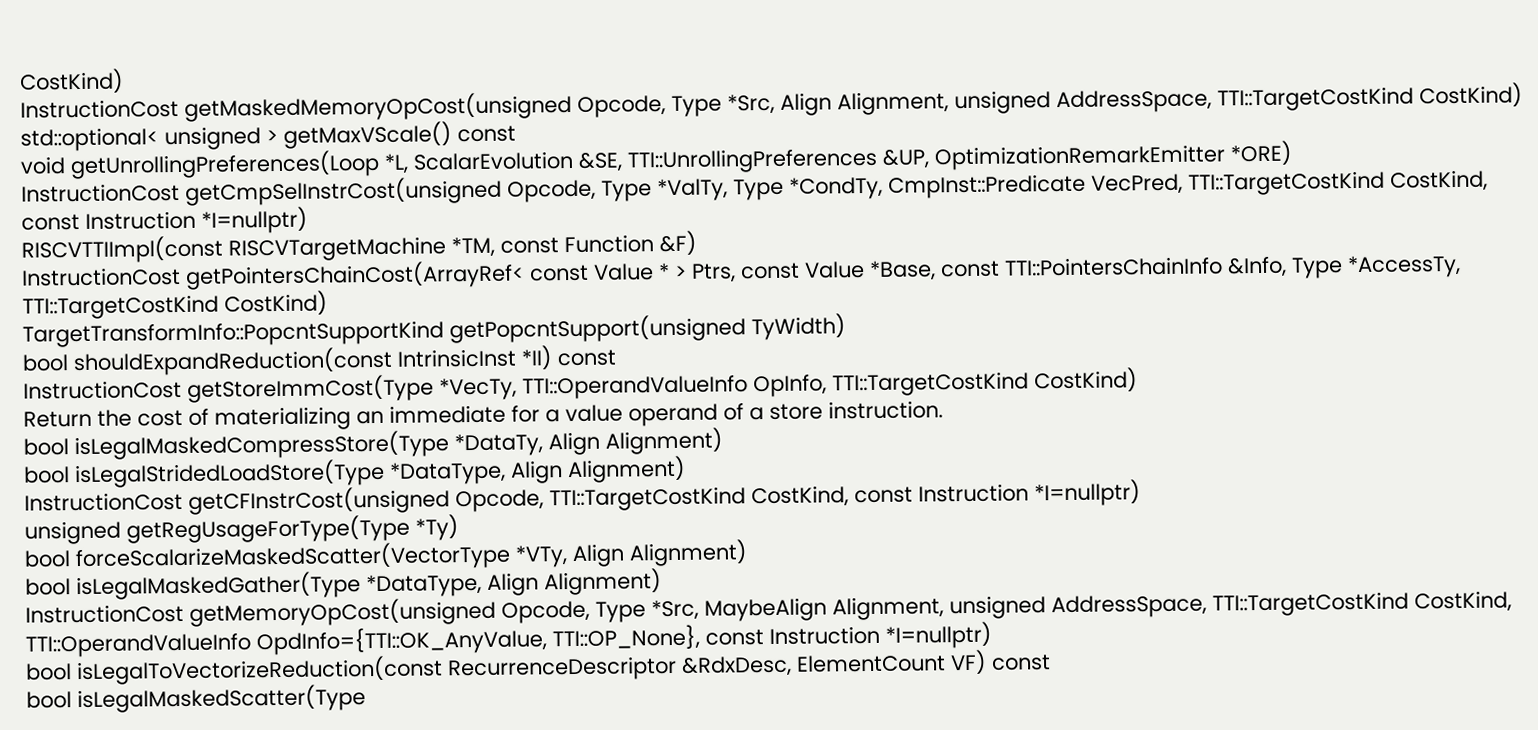CostKind)
InstructionCost getMaskedMemoryOpCost(unsigned Opcode, Type *Src, Align Alignment, unsigned AddressSpace, TTI::TargetCostKind CostKind)
std::optional< unsigned > getMaxVScale() const
void getUnrollingPreferences(Loop *L, ScalarEvolution &SE, TTI::UnrollingPreferences &UP, OptimizationRemarkEmitter *ORE)
InstructionCost getCmpSelInstrCost(unsigned Opcode, Type *ValTy, Type *CondTy, CmpInst::Predicate VecPred, TTI::TargetCostKind CostKind, const Instruction *I=nullptr)
RISCVTTIImpl(const RISCVTargetMachine *TM, const Function &F)
InstructionCost getPointersChainCost(ArrayRef< const Value * > Ptrs, const Value *Base, const TTI::PointersChainInfo &Info, Type *AccessTy, TTI::TargetCostKind CostKind)
TargetTransformInfo::PopcntSupportKind getPopcntSupport(unsigned TyWidth)
bool shouldExpandReduction(const IntrinsicInst *II) const
InstructionCost getStoreImmCost(Type *VecTy, TTI::OperandValueInfo OpInfo, TTI::TargetCostKind CostKind)
Return the cost of materializing an immediate for a value operand of a store instruction.
bool isLegalMaskedCompressStore(Type *DataTy, Align Alignment)
bool isLegalStridedLoadStore(Type *DataType, Align Alignment)
InstructionCost getCFInstrCost(unsigned Opcode, TTI::TargetCostKind CostKind, const Instruction *I=nullptr)
unsigned getRegUsageForType(Type *Ty)
bool forceScalarizeMaskedScatter(VectorType *VTy, Align Alignment)
bool isLegalMaskedGather(Type *DataType, Align Alignment)
InstructionCost getMemoryOpCost(unsigned Opcode, Type *Src, MaybeAlign Alignment, unsigned AddressSpace, TTI::TargetCostKind CostKind, TTI::OperandValueInfo OpdInfo={TTI::OK_AnyValue, TTI::OP_None}, const Instruction *I=nullptr)
bool isLegalToVectorizeReduction(const RecurrenceDescriptor &RdxDesc, ElementCount VF) const
bool isLegalMaskedScatter(Type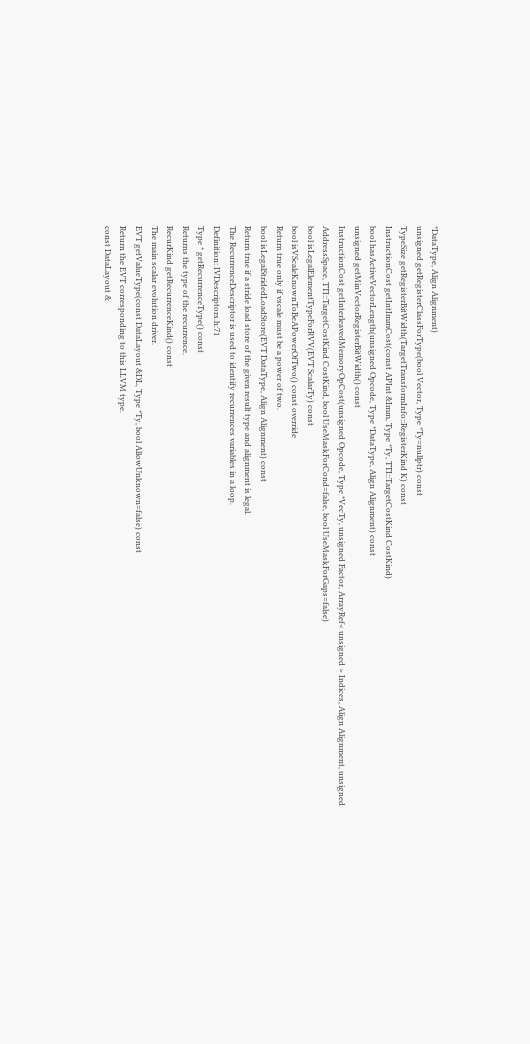*DataType, Align Alignment)
unsigned getRegisterClassForType(bool Vector, Type *Ty=nullptr) const
TypeSize getRegisterBitWidth(TargetTransformInfo::RegisterKind K) const
InstructionCost getIntImmCost(const APInt &Imm, Type *Ty, TTI::TargetCostKind CostKind)
bool hasActiveVectorLength(unsigned Opcode, Type *DataType, Align Alignment) const
unsigned getMinVectorRegisterBitWidth() const
InstructionCost getInterleavedMemoryOpCost(unsigned Opcode, Type *VecTy, unsigned Factor, ArrayRef< unsigned > Indices, Align Alignment, unsigned AddressSpace, TTI::TargetCostKind CostKind, bool UseMaskForCond=false, bool UseMaskForGaps=false)
bool isLegalElementTypeForRVV(EVT ScalarTy) const
bool isVScaleKnownToBeAPowerOfTwo() const override
Return true only if vscale must be a power of two.
bool isLegalStridedLoadStore(EVT DataType, Align Alignment) const
Return true if a stride load store of the given result type and alignment is legal.
The RecurrenceDescriptor is used to identify recurrences variables in a loop.
Definition: IVDescriptors.h:71
Type * getRecurrenceType() const
Returns the type of the recurrence.
RecurKind getRecurrenceKind() const
The main scalar evolution driver.
EVT getValueType(const DataLayout &DL, Type *Ty, bool AllowUnknown=false) const
Return the EVT corresponding to this LLVM type.
const DataLayout &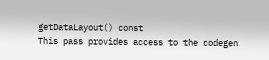getDataLayout() const
This pass provides access to the codegen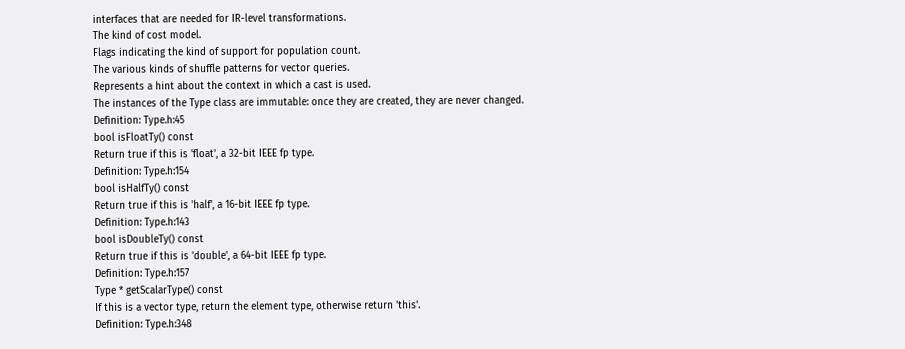interfaces that are needed for IR-level transformations.
The kind of cost model.
Flags indicating the kind of support for population count.
The various kinds of shuffle patterns for vector queries.
Represents a hint about the context in which a cast is used.
The instances of the Type class are immutable: once they are created, they are never changed.
Definition: Type.h:45
bool isFloatTy() const
Return true if this is 'float', a 32-bit IEEE fp type.
Definition: Type.h:154
bool isHalfTy() const
Return true if this is 'half', a 16-bit IEEE fp type.
Definition: Type.h:143
bool isDoubleTy() const
Return true if this is 'double', a 64-bit IEEE fp type.
Definition: Type.h:157
Type * getScalarType() const
If this is a vector type, return the element type, otherwise return 'this'.
Definition: Type.h:348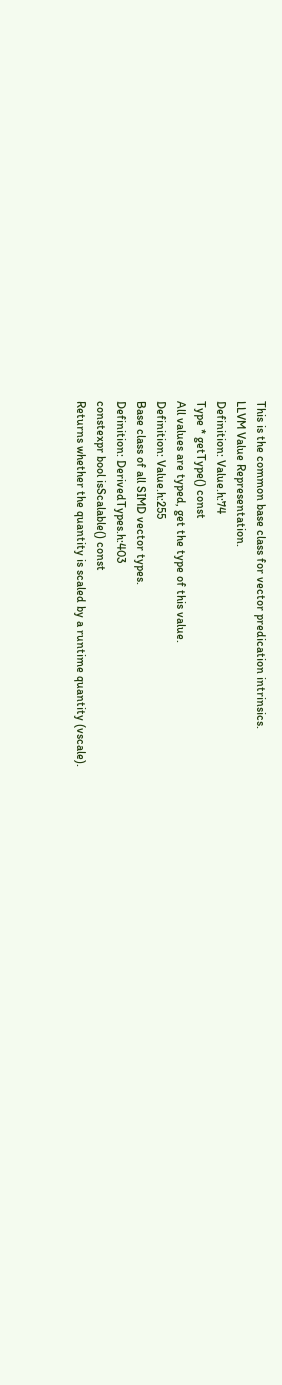This is the common base class for vector predication intrinsics.
LLVM Value Representation.
Definition: Value.h:74
Type * getType() const
All values are typed, get the type of this value.
Definition: Value.h:255
Base class of all SIMD vector types.
Definition: DerivedTypes.h:403
constexpr bool isScalable() const
Returns whether the quantity is scaled by a runtime quantity (vscale).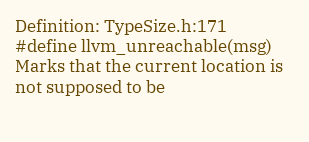Definition: TypeSize.h:171
#define llvm_unreachable(msg)
Marks that the current location is not supposed to be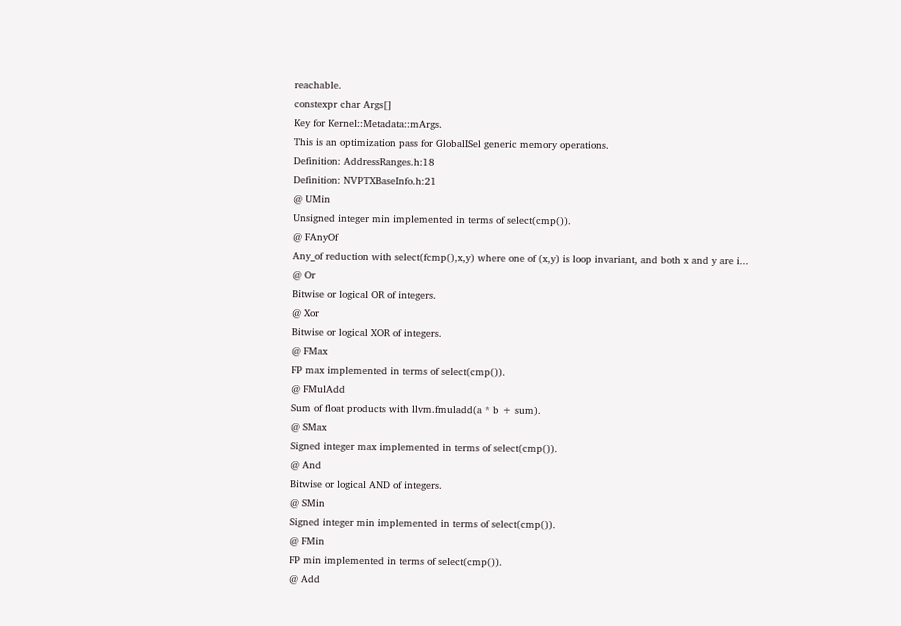reachable.
constexpr char Args[]
Key for Kernel::Metadata::mArgs.
This is an optimization pass for GlobalISel generic memory operations.
Definition: AddressRanges.h:18
Definition: NVPTXBaseInfo.h:21
@ UMin
Unsigned integer min implemented in terms of select(cmp()).
@ FAnyOf
Any_of reduction with select(fcmp(),x,y) where one of (x,y) is loop invariant, and both x and y are i...
@ Or
Bitwise or logical OR of integers.
@ Xor
Bitwise or logical XOR of integers.
@ FMax
FP max implemented in terms of select(cmp()).
@ FMulAdd
Sum of float products with llvm.fmuladd(a * b + sum).
@ SMax
Signed integer max implemented in terms of select(cmp()).
@ And
Bitwise or logical AND of integers.
@ SMin
Signed integer min implemented in terms of select(cmp()).
@ FMin
FP min implemented in terms of select(cmp()).
@ Add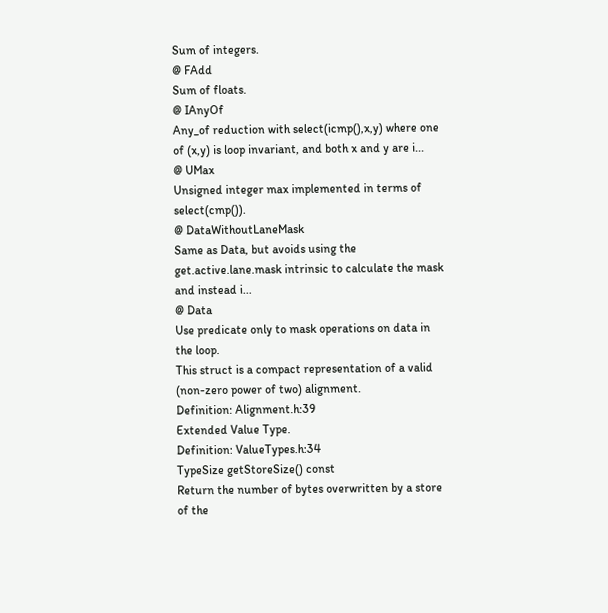Sum of integers.
@ FAdd
Sum of floats.
@ IAnyOf
Any_of reduction with select(icmp(),x,y) where one of (x,y) is loop invariant, and both x and y are i...
@ UMax
Unsigned integer max implemented in terms of select(cmp()).
@ DataWithoutLaneMask
Same as Data, but avoids using the get.active.lane.mask intrinsic to calculate the mask and instead i...
@ Data
Use predicate only to mask operations on data in the loop.
This struct is a compact representation of a valid (non-zero power of two) alignment.
Definition: Alignment.h:39
Extended Value Type.
Definition: ValueTypes.h:34
TypeSize getStoreSize() const
Return the number of bytes overwritten by a store of the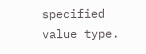specified value type.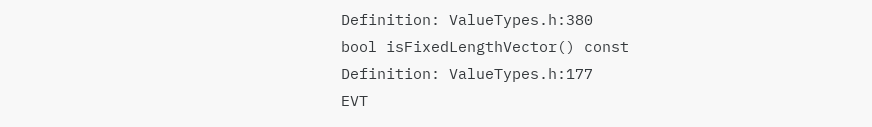Definition: ValueTypes.h:380
bool isFixedLengthVector() const
Definition: ValueTypes.h:177
EVT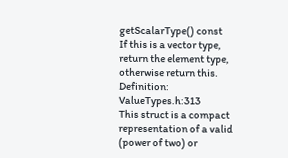getScalarType() const
If this is a vector type, return the element type, otherwise return this.
Definition: ValueTypes.h:313
This struct is a compact representation of a valid (power of two) or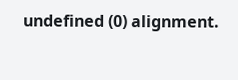undefined (0) alignment.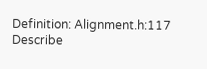Definition: Alignment.h:117
Describe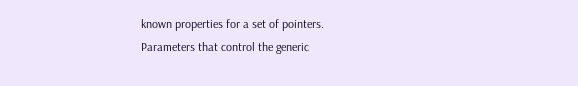known properties for a set of pointers.
Parameters that control the generic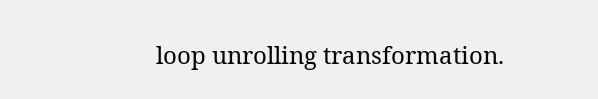loop unrolling transformation.